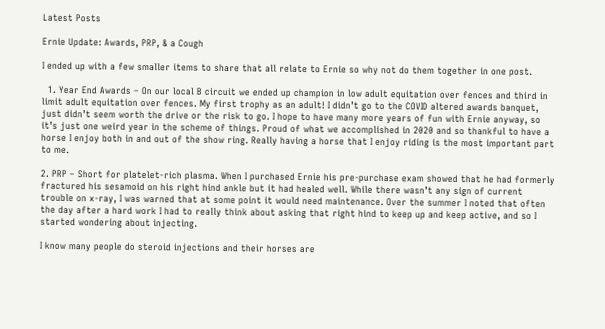Latest Posts

Ernie Update: Awards, PRP, & a Cough

I ended up with a few smaller items to share that all relate to Ernie so why not do them together in one post.

  1. Year End Awards – On our local B circuit we ended up champion in low adult equitation over fences and third in limit adult equitation over fences. My first trophy as an adult! I didn’t go to the COVID altered awards banquet, just didn’t seem worth the drive or the risk to go. I hope to have many more years of fun with Ernie anyway, so it’s just one weird year in the scheme of things. Proud of what we accomplished in 2020 and so thankful to have a horse I enjoy both in and out of the show ring. Really having a horse that I enjoy riding is the most important part to me.

2. PRP – Short for platelet-rich plasma. When I purchased Ernie his pre-purchase exam showed that he had formerly fractured his sesamoid on his right hind ankle but it had healed well. While there wasn’t any sign of current trouble on x-ray, I was warned that at some point it would need maintenance. Over the summer I noted that often the day after a hard work I had to really think about asking that right hind to keep up and keep active, and so I started wondering about injecting.

I know many people do steroid injections and their horses are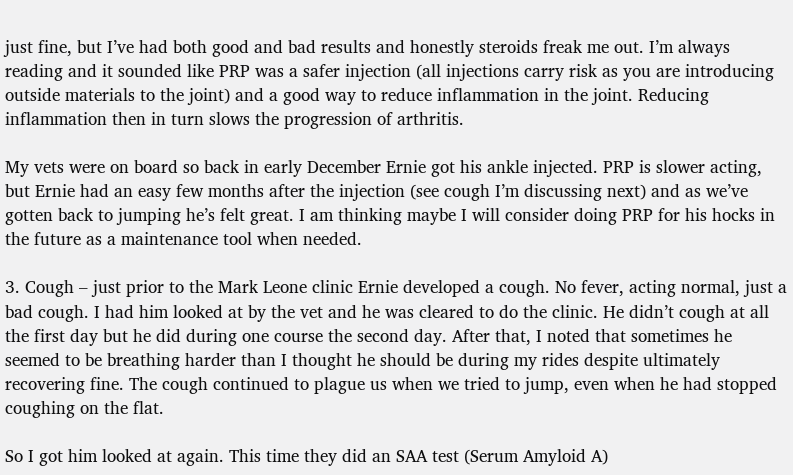just fine, but I’ve had both good and bad results and honestly steroids freak me out. I’m always reading and it sounded like PRP was a safer injection (all injections carry risk as you are introducing outside materials to the joint) and a good way to reduce inflammation in the joint. Reducing inflammation then in turn slows the progression of arthritis.

My vets were on board so back in early December Ernie got his ankle injected. PRP is slower acting, but Ernie had an easy few months after the injection (see cough I’m discussing next) and as we’ve gotten back to jumping he’s felt great. I am thinking maybe I will consider doing PRP for his hocks in the future as a maintenance tool when needed.

3. Cough – just prior to the Mark Leone clinic Ernie developed a cough. No fever, acting normal, just a bad cough. I had him looked at by the vet and he was cleared to do the clinic. He didn’t cough at all the first day but he did during one course the second day. After that, I noted that sometimes he seemed to be breathing harder than I thought he should be during my rides despite ultimately recovering fine. The cough continued to plague us when we tried to jump, even when he had stopped coughing on the flat.

So I got him looked at again. This time they did an SAA test (Serum Amyloid A)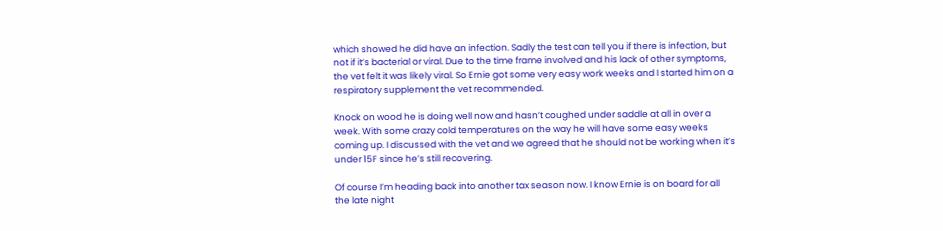which showed he did have an infection. Sadly the test can tell you if there is infection, but not if it’s bacterial or viral. Due to the time frame involved and his lack of other symptoms, the vet felt it was likely viral. So Ernie got some very easy work weeks and I started him on a respiratory supplement the vet recommended.

Knock on wood he is doing well now and hasn’t coughed under saddle at all in over a week. With some crazy cold temperatures on the way he will have some easy weeks coming up. I discussed with the vet and we agreed that he should not be working when it’s under 15F since he’s still recovering.

Of course I’m heading back into another tax season now. I know Ernie is on board for all the late night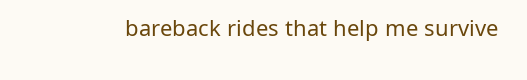bareback rides that help me survive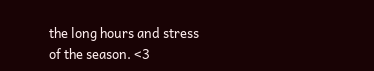the long hours and stress of the season. <3